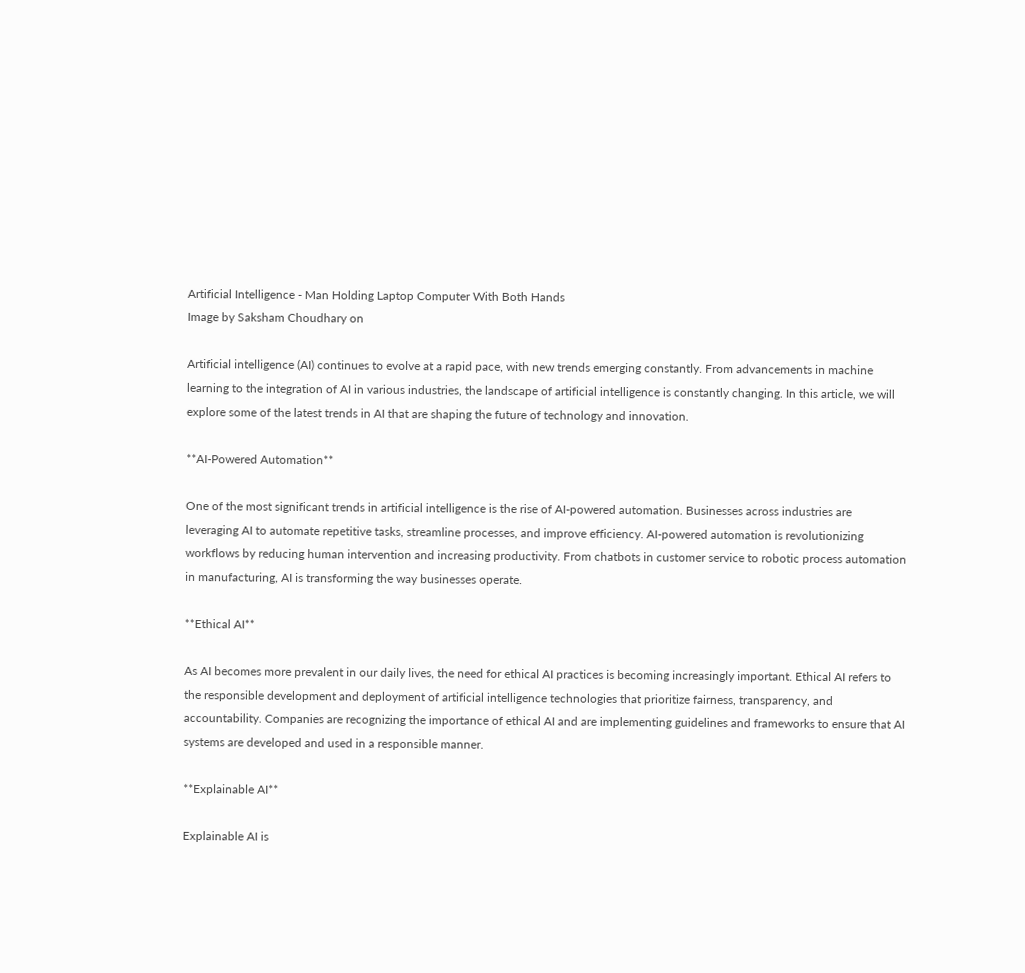Artificial Intelligence - Man Holding Laptop Computer With Both Hands
Image by Saksham Choudhary on

Artificial intelligence (AI) continues to evolve at a rapid pace, with new trends emerging constantly. From advancements in machine learning to the integration of AI in various industries, the landscape of artificial intelligence is constantly changing. In this article, we will explore some of the latest trends in AI that are shaping the future of technology and innovation.

**AI-Powered Automation**

One of the most significant trends in artificial intelligence is the rise of AI-powered automation. Businesses across industries are leveraging AI to automate repetitive tasks, streamline processes, and improve efficiency. AI-powered automation is revolutionizing workflows by reducing human intervention and increasing productivity. From chatbots in customer service to robotic process automation in manufacturing, AI is transforming the way businesses operate.

**Ethical AI**

As AI becomes more prevalent in our daily lives, the need for ethical AI practices is becoming increasingly important. Ethical AI refers to the responsible development and deployment of artificial intelligence technologies that prioritize fairness, transparency, and accountability. Companies are recognizing the importance of ethical AI and are implementing guidelines and frameworks to ensure that AI systems are developed and used in a responsible manner.

**Explainable AI**

Explainable AI is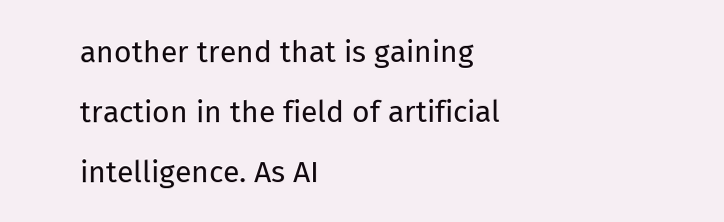another trend that is gaining traction in the field of artificial intelligence. As AI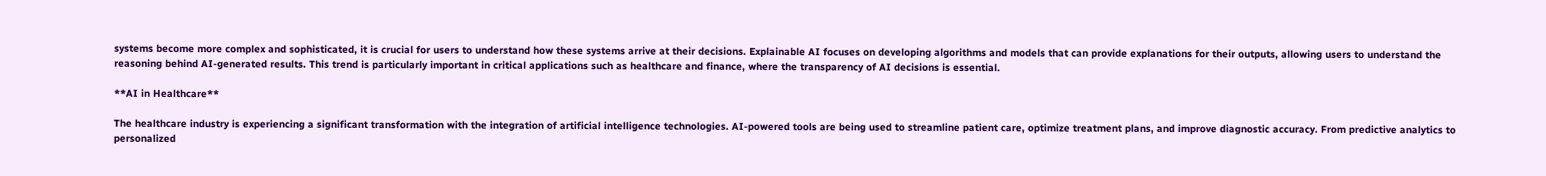systems become more complex and sophisticated, it is crucial for users to understand how these systems arrive at their decisions. Explainable AI focuses on developing algorithms and models that can provide explanations for their outputs, allowing users to understand the reasoning behind AI-generated results. This trend is particularly important in critical applications such as healthcare and finance, where the transparency of AI decisions is essential.

**AI in Healthcare**

The healthcare industry is experiencing a significant transformation with the integration of artificial intelligence technologies. AI-powered tools are being used to streamline patient care, optimize treatment plans, and improve diagnostic accuracy. From predictive analytics to personalized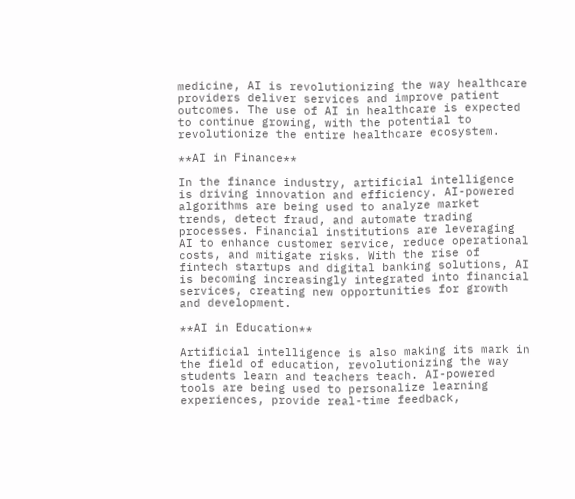medicine, AI is revolutionizing the way healthcare providers deliver services and improve patient outcomes. The use of AI in healthcare is expected to continue growing, with the potential to revolutionize the entire healthcare ecosystem.

**AI in Finance**

In the finance industry, artificial intelligence is driving innovation and efficiency. AI-powered algorithms are being used to analyze market trends, detect fraud, and automate trading processes. Financial institutions are leveraging AI to enhance customer service, reduce operational costs, and mitigate risks. With the rise of fintech startups and digital banking solutions, AI is becoming increasingly integrated into financial services, creating new opportunities for growth and development.

**AI in Education**

Artificial intelligence is also making its mark in the field of education, revolutionizing the way students learn and teachers teach. AI-powered tools are being used to personalize learning experiences, provide real-time feedback,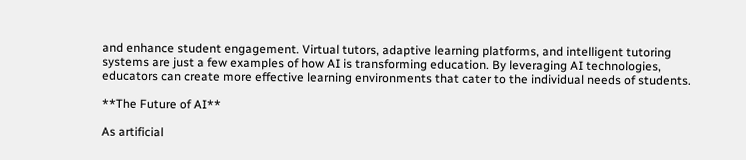and enhance student engagement. Virtual tutors, adaptive learning platforms, and intelligent tutoring systems are just a few examples of how AI is transforming education. By leveraging AI technologies, educators can create more effective learning environments that cater to the individual needs of students.

**The Future of AI**

As artificial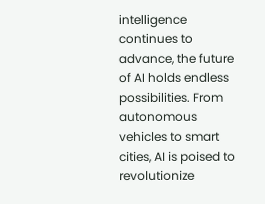intelligence continues to advance, the future of AI holds endless possibilities. From autonomous vehicles to smart cities, AI is poised to revolutionize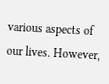various aspects of our lives. However,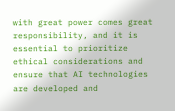with great power comes great responsibility, and it is essential to prioritize ethical considerations and ensure that AI technologies are developed and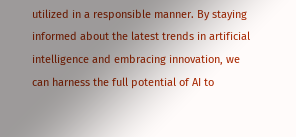utilized in a responsible manner. By staying informed about the latest trends in artificial intelligence and embracing innovation, we can harness the full potential of AI to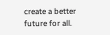create a better future for all.